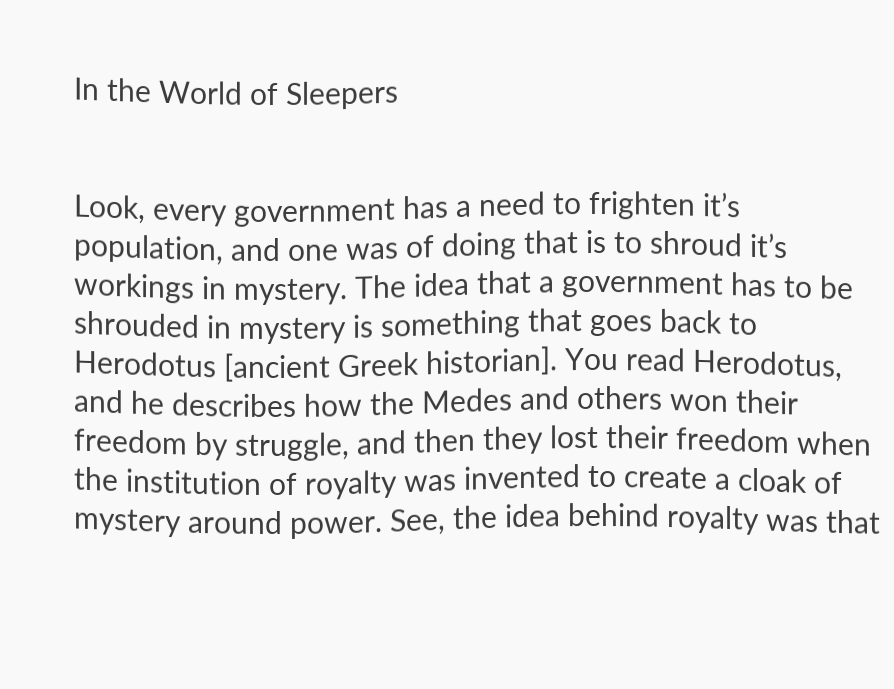In the World of Sleepers


Look, every government has a need to frighten it’s population, and one was of doing that is to shroud it’s workings in mystery. The idea that a government has to be shrouded in mystery is something that goes back to Herodotus [ancient Greek historian]. You read Herodotus, and he describes how the Medes and others won their freedom by struggle, and then they lost their freedom when the institution of royalty was invented to create a cloak of mystery around power. See, the idea behind royalty was that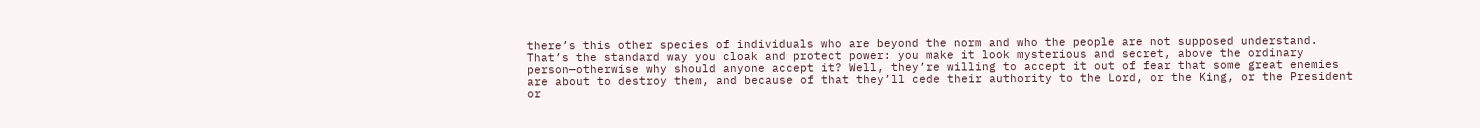there’s this other species of individuals who are beyond the norm and who the people are not supposed understand. That’s the standard way you cloak and protect power: you make it look mysterious and secret, above the ordinary person—otherwise why should anyone accept it? Well, they’re willing to accept it out of fear that some great enemies are about to destroy them, and because of that they’ll cede their authority to the Lord, or the King, or the President or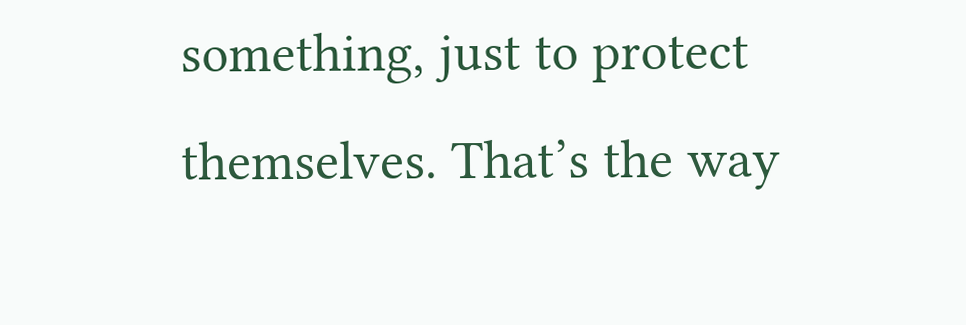something, just to protect themselves. That’s the way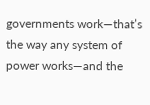governments work—that’s the way any system of power works—and the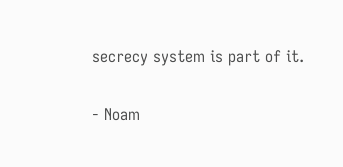secrecy system is part of it.

- Noam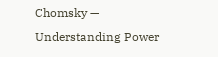Chomsky — Understanding Power